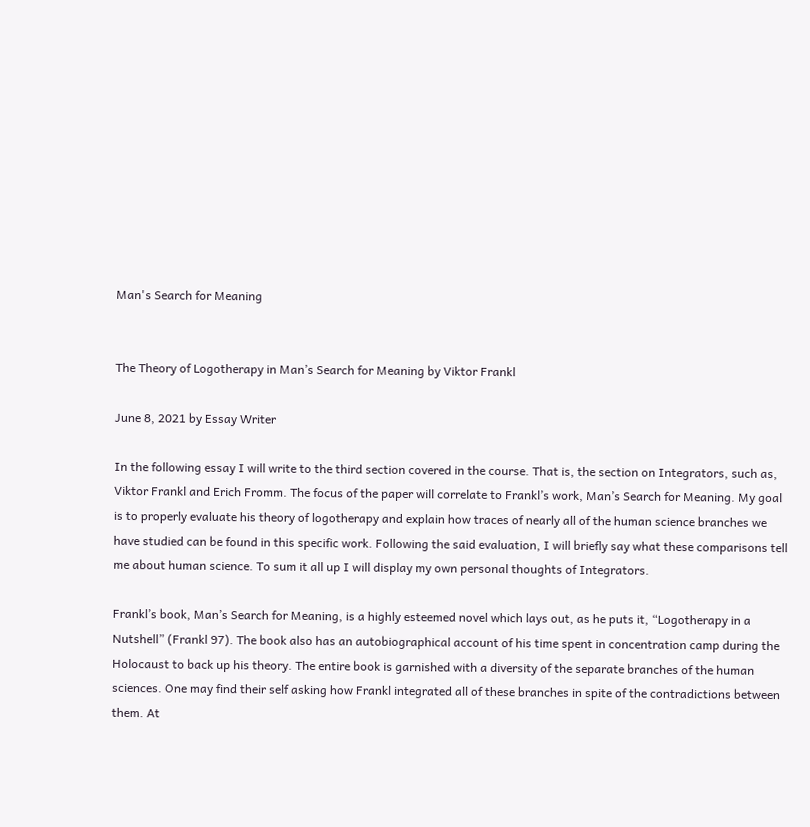Man's Search for Meaning


The Theory of Logotherapy in Man’s Search for Meaning by Viktor Frankl

June 8, 2021 by Essay Writer

In the following essay I will write to the third section covered in the course. That is, the section on Integrators, such as, Viktor Frankl and Erich Fromm. The focus of the paper will correlate to Frankl’s work, Man’s Search for Meaning. My goal is to properly evaluate his theory of logotherapy and explain how traces of nearly all of the human science branches we have studied can be found in this specific work. Following the said evaluation, I will briefly say what these comparisons tell me about human science. To sum it all up I will display my own personal thoughts of Integrators.

Frankl’s book, Man’s Search for Meaning, is a highly esteemed novel which lays out, as he puts it, “Logotherapy in a Nutshell” (Frankl 97). The book also has an autobiographical account of his time spent in concentration camp during the Holocaust to back up his theory. The entire book is garnished with a diversity of the separate branches of the human sciences. One may find their self asking how Frankl integrated all of these branches in spite of the contradictions between them. At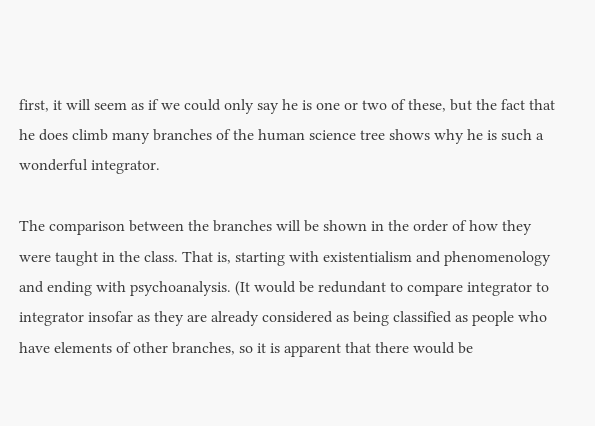first, it will seem as if we could only say he is one or two of these, but the fact that he does climb many branches of the human science tree shows why he is such a wonderful integrator.

The comparison between the branches will be shown in the order of how they were taught in the class. That is, starting with existentialism and phenomenology and ending with psychoanalysis. (It would be redundant to compare integrator to integrator insofar as they are already considered as being classified as people who have elements of other branches, so it is apparent that there would be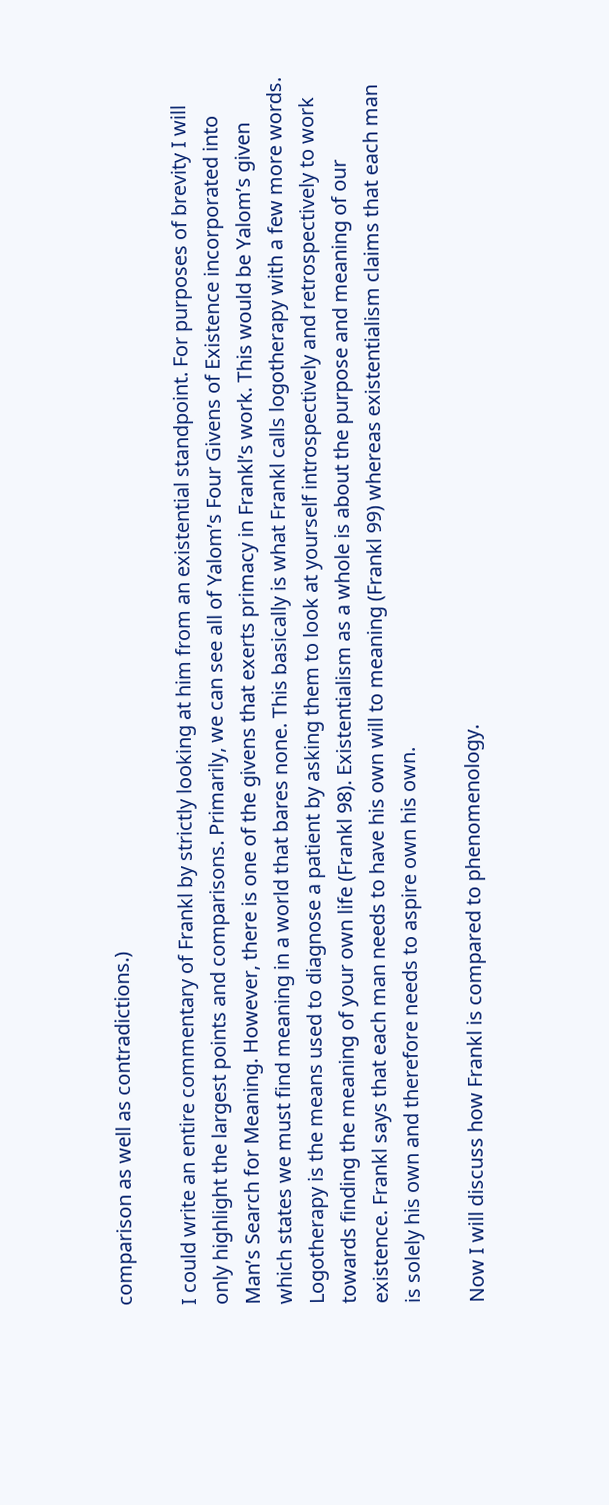comparison as well as contradictions.)

I could write an entire commentary of Frankl by strictly looking at him from an existential standpoint. For purposes of brevity I will only highlight the largest points and comparisons. Primarily, we can see all of Yalom’s Four Givens of Existence incorporated into Man’s Search for Meaning. However, there is one of the givens that exerts primacy in Frankl’s work. This would be Yalom’s given which states we must find meaning in a world that bares none. This basically is what Frankl calls logotherapy with a few more words. Logotherapy is the means used to diagnose a patient by asking them to look at yourself introspectively and retrospectively to work towards finding the meaning of your own life (Frankl 98). Existentialism as a whole is about the purpose and meaning of our existence. Frankl says that each man needs to have his own will to meaning (Frankl 99) whereas existentialism claims that each man is solely his own and therefore needs to aspire own his own.

Now I will discuss how Frankl is compared to phenomenology.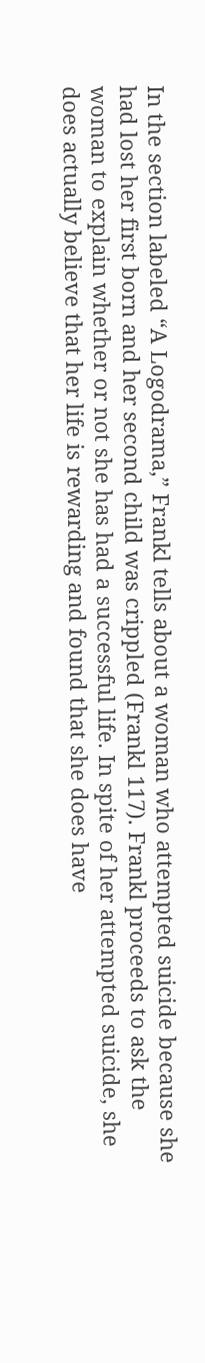In the section labeled “A Logodrama,” Frankl tells about a woman who attempted suicide because she had lost her first born and her second child was crippled (Frankl 117). Frankl proceeds to ask the woman to explain whether or not she has had a successful life. In spite of her attempted suicide, she does actually believe that her life is rewarding and found that she does have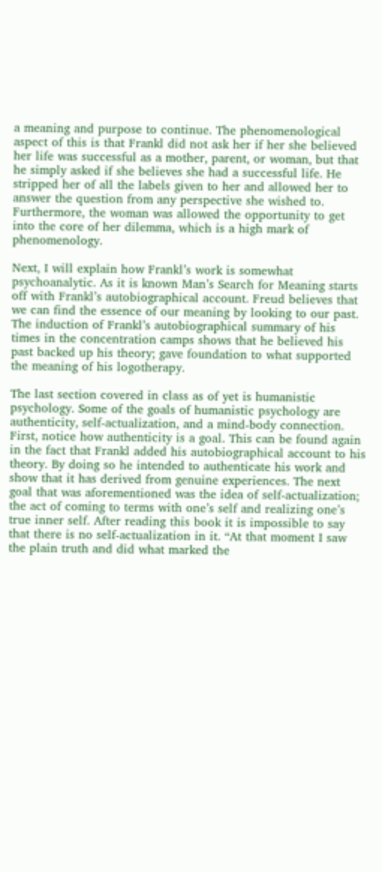a meaning and purpose to continue. The phenomenological aspect of this is that Frankl did not ask her if her she believed her life was successful as a mother, parent, or woman, but that he simply asked if she believes she had a successful life. He stripped her of all the labels given to her and allowed her to answer the question from any perspective she wished to. Furthermore, the woman was allowed the opportunity to get into the core of her dilemma, which is a high mark of phenomenology.

Next, I will explain how Frankl’s work is somewhat psychoanalytic. As it is known Man’s Search for Meaning starts off with Frankl’s autobiographical account. Freud believes that we can find the essence of our meaning by looking to our past. The induction of Frankl’s autobiographical summary of his times in the concentration camps shows that he believed his past backed up his theory; gave foundation to what supported the meaning of his logotherapy.

The last section covered in class as of yet is humanistic psychology. Some of the goals of humanistic psychology are authenticity, self-actualization, and a mind-body connection. First, notice how authenticity is a goal. This can be found again in the fact that Frankl added his autobiographical account to his theory. By doing so he intended to authenticate his work and show that it has derived from genuine experiences. The next goal that was aforementioned was the idea of self-actualization; the act of coming to terms with one’s self and realizing one’s true inner self. After reading this book it is impossible to say that there is no self-actualization in it. “At that moment I saw the plain truth and did what marked the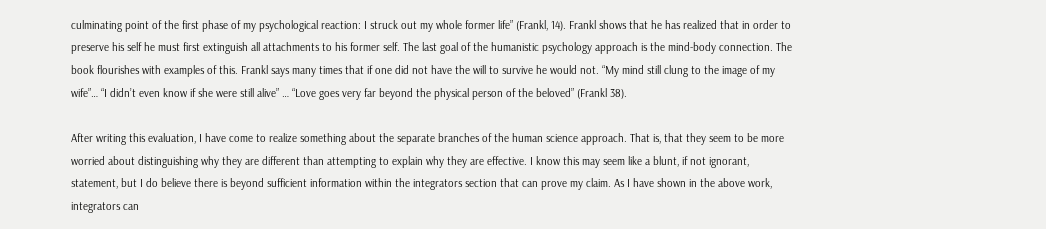culminating point of the first phase of my psychological reaction: I struck out my whole former life” (Frankl, 14). Frankl shows that he has realized that in order to preserve his self he must first extinguish all attachments to his former self. The last goal of the humanistic psychology approach is the mind-body connection. The book flourishes with examples of this. Frankl says many times that if one did not have the will to survive he would not. “My mind still clung to the image of my wife”… “I didn’t even know if she were still alive” … “Love goes very far beyond the physical person of the beloved” (Frankl 38).

After writing this evaluation, I have come to realize something about the separate branches of the human science approach. That is, that they seem to be more worried about distinguishing why they are different than attempting to explain why they are effective. I know this may seem like a blunt, if not ignorant, statement, but I do believe there is beyond sufficient information within the integrators section that can prove my claim. As I have shown in the above work, integrators can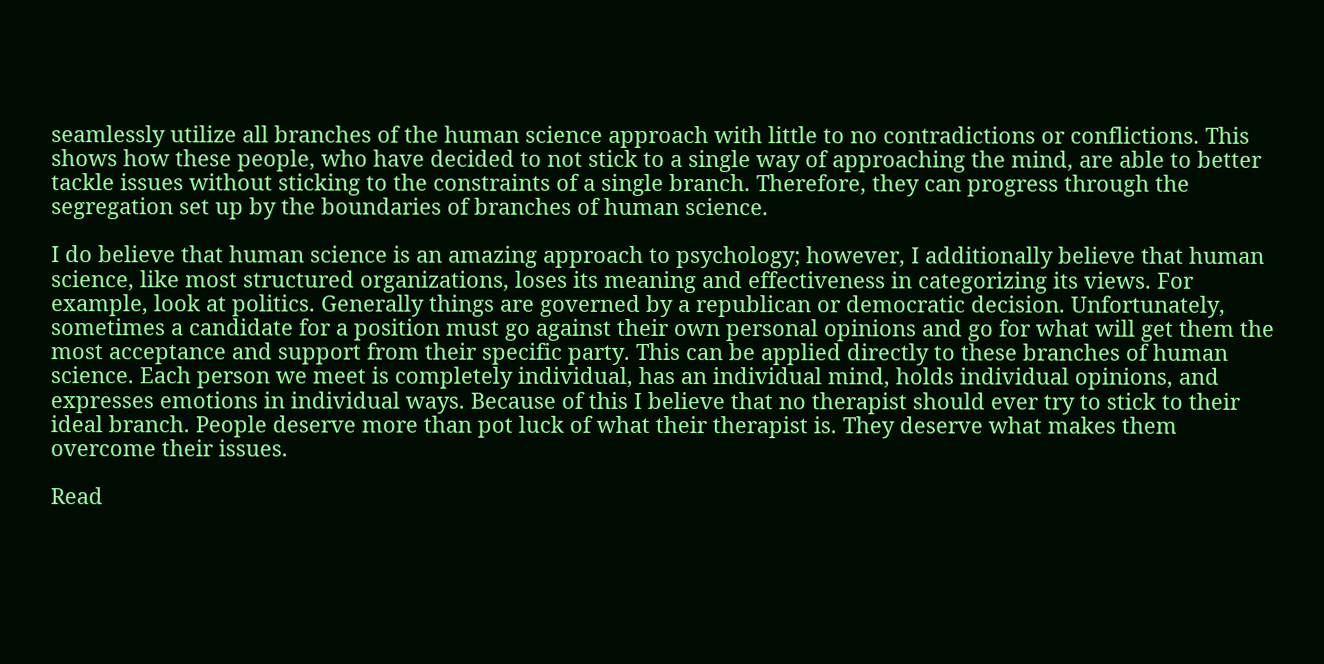seamlessly utilize all branches of the human science approach with little to no contradictions or conflictions. This shows how these people, who have decided to not stick to a single way of approaching the mind, are able to better tackle issues without sticking to the constraints of a single branch. Therefore, they can progress through the segregation set up by the boundaries of branches of human science.

I do believe that human science is an amazing approach to psychology; however, I additionally believe that human science, like most structured organizations, loses its meaning and effectiveness in categorizing its views. For example, look at politics. Generally things are governed by a republican or democratic decision. Unfortunately, sometimes a candidate for a position must go against their own personal opinions and go for what will get them the most acceptance and support from their specific party. This can be applied directly to these branches of human science. Each person we meet is completely individual, has an individual mind, holds individual opinions, and expresses emotions in individual ways. Because of this I believe that no therapist should ever try to stick to their ideal branch. People deserve more than pot luck of what their therapist is. They deserve what makes them overcome their issues.

Read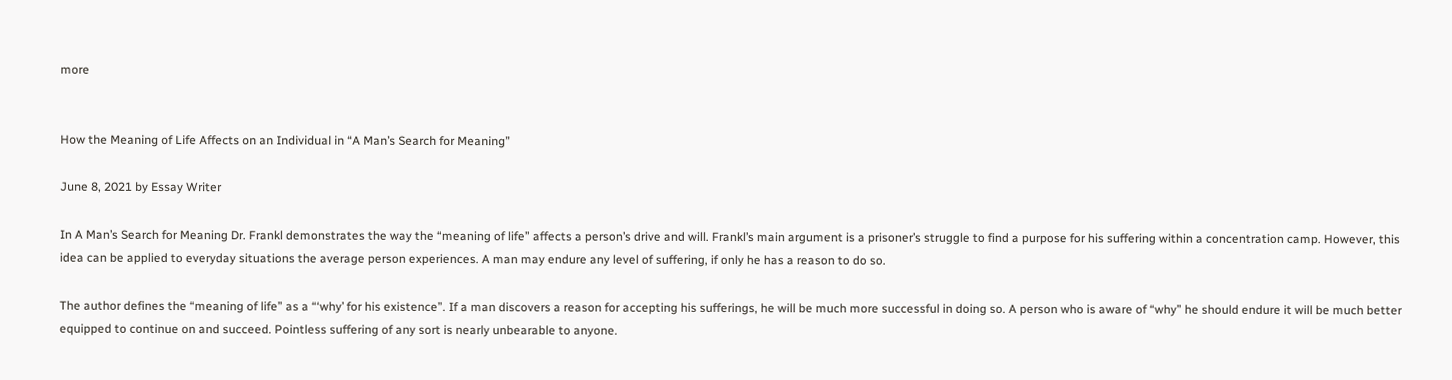more


How the Meaning of Life Affects on an Individual in “A Man’s Search for Meaning”

June 8, 2021 by Essay Writer

In A Man’s Search for Meaning Dr. Frankl demonstrates the way the “meaning of life” affects a person’s drive and will. Frankl’s main argument is a prisoner’s struggle to find a purpose for his suffering within a concentration camp. However, this idea can be applied to everyday situations the average person experiences. A man may endure any level of suffering, if only he has a reason to do so.

The author defines the “meaning of life” as a “‘why’ for his existence”. If a man discovers a reason for accepting his sufferings, he will be much more successful in doing so. A person who is aware of “why” he should endure it will be much better equipped to continue on and succeed. Pointless suffering of any sort is nearly unbearable to anyone.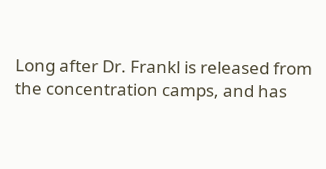Long after Dr. Frankl is released from the concentration camps, and has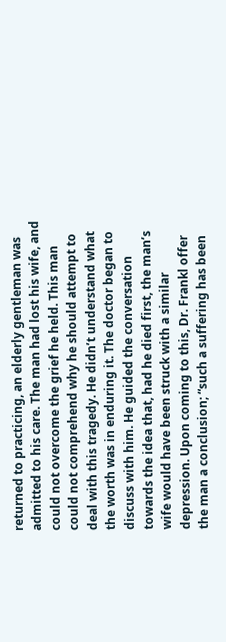returned to practicing, an elderly gentleman was admitted to his care. The man had lost his wife, and could not overcome the grief he held. This man could not comprehend why he should attempt to deal with this tragedy. He didn’t understand what the worth was in enduring it. The doctor began to discuss with him. He guided the conversation towards the idea that, had he died first, the man’s wife would have been struck with a similar depression. Upon coming to this, Dr. Frankl offer the man a conclusion; “such a suffering has been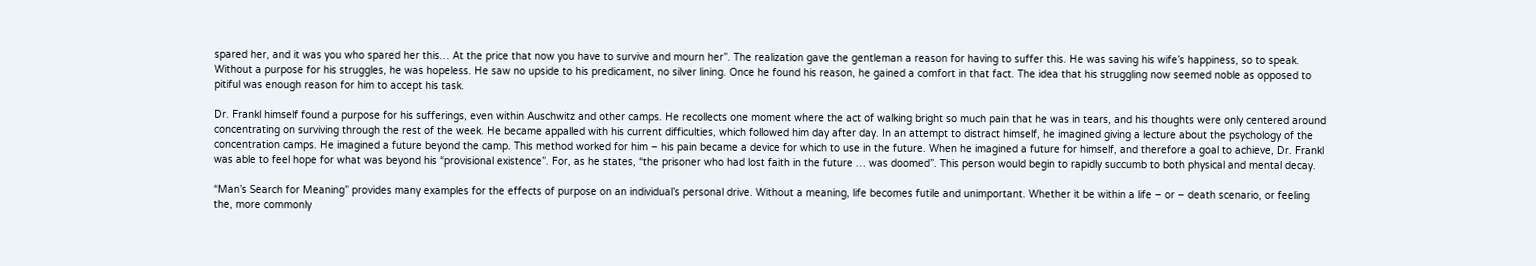spared her, and it was you who spared her this… At the price that now you have to survive and mourn her”. The realization gave the gentleman a reason for having to suffer this. He was saving his wife’s happiness, so to speak. Without a purpose for his struggles, he was hopeless. He saw no upside to his predicament, no silver lining. Once he found his reason, he gained a comfort in that fact. The idea that his struggling now seemed noble as opposed to pitiful was enough reason for him to accept his task.

Dr. Frankl himself found a purpose for his sufferings, even within Auschwitz and other camps. He recollects one moment where the act of walking bright so much pain that he was in tears, and his thoughts were only centered around concentrating on surviving through the rest of the week. He became appalled with his current difficulties, which followed him day after day. In an attempt to distract himself, he imagined giving a lecture about the psychology of the concentration camps. He imagined a future beyond the camp. This method worked for him – his pain became a device for which to use in the future. When he imagined a future for himself, and therefore a goal to achieve, Dr. Frankl was able to feel hope for what was beyond his “provisional existence”. For, as he states, “the prisoner who had lost faith in the future … was doomed”. This person would begin to rapidly succumb to both physical and mental decay.

“Man’s Search for Meaning” provides many examples for the effects of purpose on an individual’s personal drive. Without a meaning, life becomes futile and unimportant. Whether it be within a life – or – death scenario, or feeling the, more commonly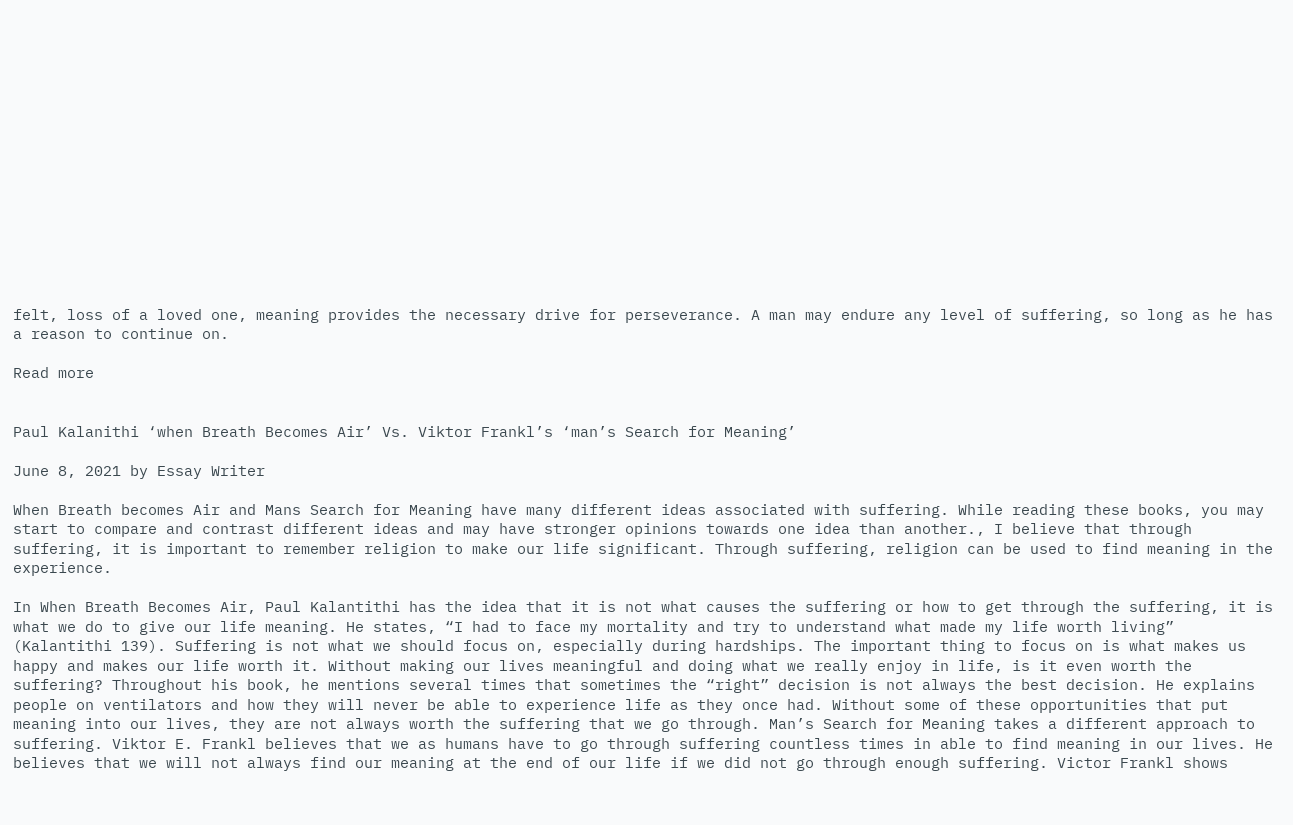felt, loss of a loved one, meaning provides the necessary drive for perseverance. A man may endure any level of suffering, so long as he has a reason to continue on.

Read more


Paul Kalanithi ‘when Breath Becomes Air’ Vs. Viktor Frankl’s ‘man’s Search for Meaning’

June 8, 2021 by Essay Writer

When Breath becomes Air and Mans Search for Meaning have many different ideas associated with suffering. While reading these books, you may start to compare and contrast different ideas and may have stronger opinions towards one idea than another., I believe that through suffering, it is important to remember religion to make our life significant. Through suffering, religion can be used to find meaning in the experience.

In When Breath Becomes Air, Paul Kalantithi has the idea that it is not what causes the suffering or how to get through the suffering, it is what we do to give our life meaning. He states, “I had to face my mortality and try to understand what made my life worth living” (Kalantithi 139). Suffering is not what we should focus on, especially during hardships. The important thing to focus on is what makes us happy and makes our life worth it. Without making our lives meaningful and doing what we really enjoy in life, is it even worth the suffering? Throughout his book, he mentions several times that sometimes the “right” decision is not always the best decision. He explains people on ventilators and how they will never be able to experience life as they once had. Without some of these opportunities that put meaning into our lives, they are not always worth the suffering that we go through. Man’s Search for Meaning takes a different approach to suffering. Viktor E. Frankl believes that we as humans have to go through suffering countless times in able to find meaning in our lives. He believes that we will not always find our meaning at the end of our life if we did not go through enough suffering. Victor Frankl shows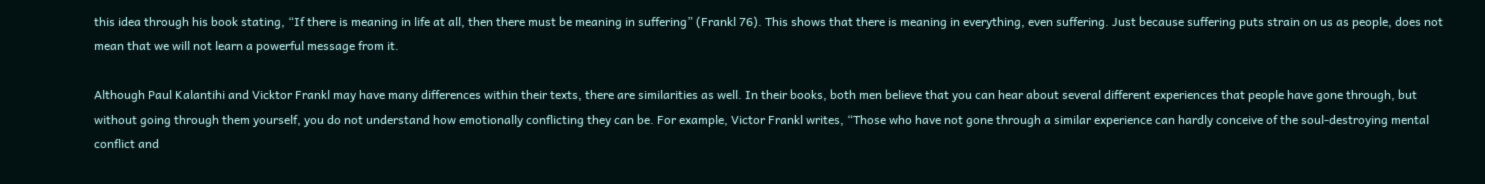this idea through his book stating, “If there is meaning in life at all, then there must be meaning in suffering” (Frankl 76). This shows that there is meaning in everything, even suffering. Just because suffering puts strain on us as people, does not mean that we will not learn a powerful message from it.

Although Paul Kalantihi and Vicktor Frankl may have many differences within their texts, there are similarities as well. In their books, both men believe that you can hear about several different experiences that people have gone through, but without going through them yourself, you do not understand how emotionally conflicting they can be. For example, Victor Frankl writes, “Those who have not gone through a similar experience can hardly conceive of the soul-destroying mental conflict and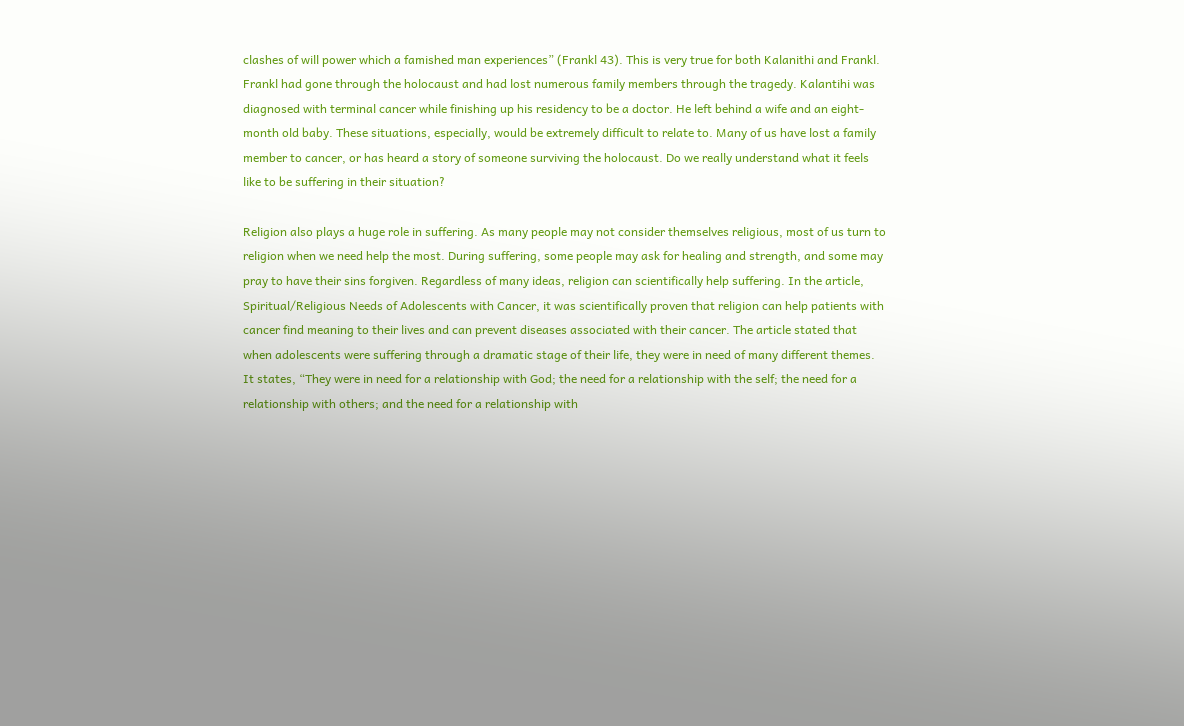clashes of will power which a famished man experiences” (Frankl 43). This is very true for both Kalanithi and Frankl. Frankl had gone through the holocaust and had lost numerous family members through the tragedy. Kalantihi was diagnosed with terminal cancer while finishing up his residency to be a doctor. He left behind a wife and an eight-month old baby. These situations, especially, would be extremely difficult to relate to. Many of us have lost a family member to cancer, or has heard a story of someone surviving the holocaust. Do we really understand what it feels like to be suffering in their situation?

Religion also plays a huge role in suffering. As many people may not consider themselves religious, most of us turn to religion when we need help the most. During suffering, some people may ask for healing and strength, and some may pray to have their sins forgiven. Regardless of many ideas, religion can scientifically help suffering. In the article, Spiritual/Religious Needs of Adolescents with Cancer, it was scientifically proven that religion can help patients with cancer find meaning to their lives and can prevent diseases associated with their cancer. The article stated that when adolescents were suffering through a dramatic stage of their life, they were in need of many different themes. It states, “They were in need for a relationship with God; the need for a relationship with the self; the need for a relationship with others; and the need for a relationship with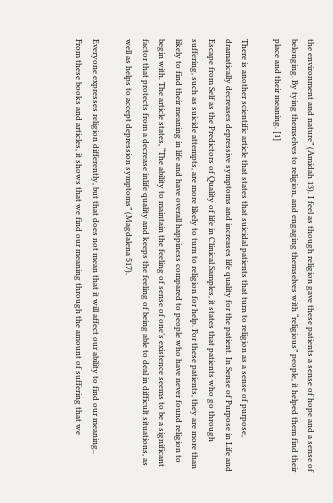the environment and nature” (Amidah 13). I feel as though religion gave these patients a sense of hope and a sense of belonging. By tying themselves to religion, and engaging themselves with “religious” people, it helped them find their place and their meaning. [1]

There is another scientific article that states that suicidal patients that turn to religion as a sense of purpose, dramatically decreases depressive symptoms and increases life quality for the patient. In Sense of Purpose in Life and Escape from Self as the Predictors of Quality of life in Clinical Samples, it states that patients who go through suffering, such as suicide attempts, are more likely to turn to religion for help. For these patients, they are more than likely to find their meaning in life and have overall happiness compared to people who have never found religion to begin with. The article states, “The ability to maintain the feeling of sense of one’s existence seems to be a significant factor that protects from a decrease inlife quality and keeps the feeling of being able to deal in difficult situations, as well as helps to accept depression symptoms” (Magdalena 517).

Everyone expresses religion differently, but that does not mean that it will affect our ability to find our meaning.. From these books and articles, it shows that we find our meaning through the amount of suffering that we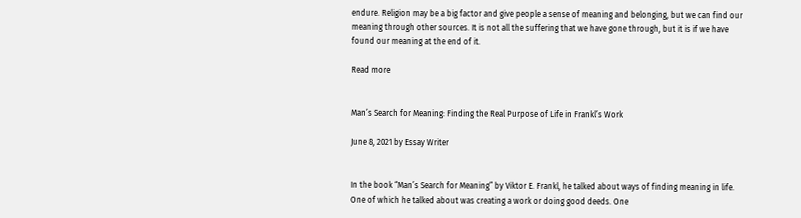endure. Religion may be a big factor and give people a sense of meaning and belonging, but we can find our meaning through other sources. It is not all the suffering that we have gone through, but it is if we have found our meaning at the end of it.

Read more


Man’s Search for Meaning: Finding the Real Purpose of Life in Frankl’s Work

June 8, 2021 by Essay Writer


In the book “Man’s Search for Meaning” by Viktor E. Frankl, he talked about ways of finding meaning in life. One of which he talked about was creating a work or doing good deeds. One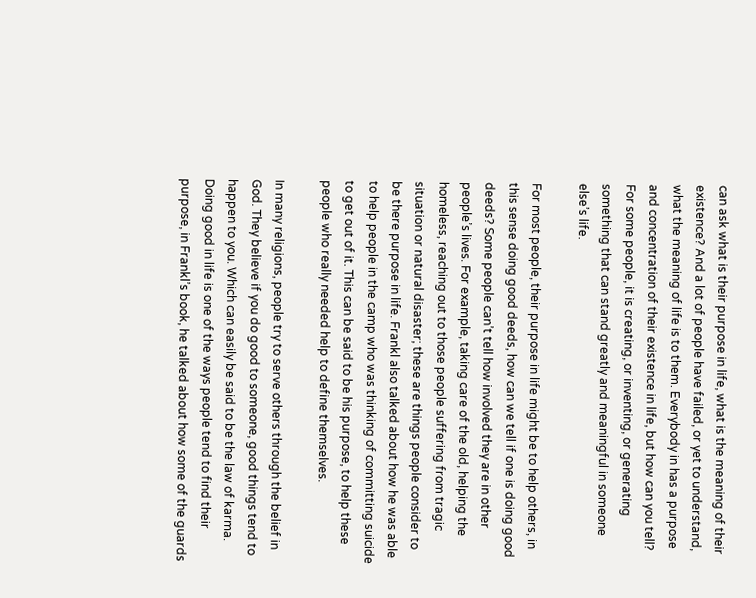can ask what is their purpose in life, what is the meaning of their existence? And a lot of people have failed, or yet to understand, what the meaning of life is to them. Everybody in has a purpose and concentration of their existence in life, but how can you tell? For some people, it is creating, or inventing, or generating something that can stand greatly and meaningful in someone else’s life.

For most people, their purpose in life might be to help others, in this sense doing good deeds, how can we tell if one is doing good deeds? Some people can’t tell how involved they are in other people’s lives. For example, taking care of the old, helping the homeless, reaching out to those people suffering from tragic situation or natural disaster; these are things people consider to be there purpose in life. Frankl also talked about how he was able to help people in the camp who was thinking of committing suicide to get out of it. This can be said to be his purpose, to help these people who really needed help to define themselves.

In many religions, people try to serve others through the belief in God. They believe if you do good to someone, good things tend to happen to you. Which can easily be said to be the law of karma. Doing good in life is one of the ways people tend to find their purpose, in Frankl’s book, he talked about how some of the guards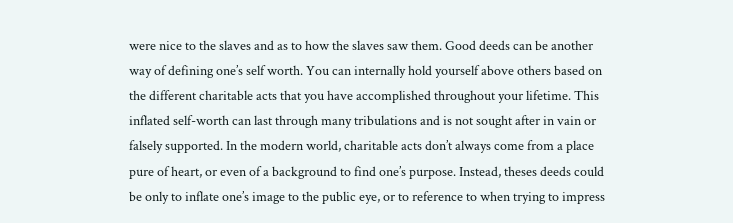were nice to the slaves and as to how the slaves saw them. Good deeds can be another way of defining one’s self worth. You can internally hold yourself above others based on the different charitable acts that you have accomplished throughout your lifetime. This inflated self-worth can last through many tribulations and is not sought after in vain or falsely supported. In the modern world, charitable acts don’t always come from a place pure of heart, or even of a background to find one’s purpose. Instead, theses deeds could be only to inflate one’s image to the public eye, or to reference to when trying to impress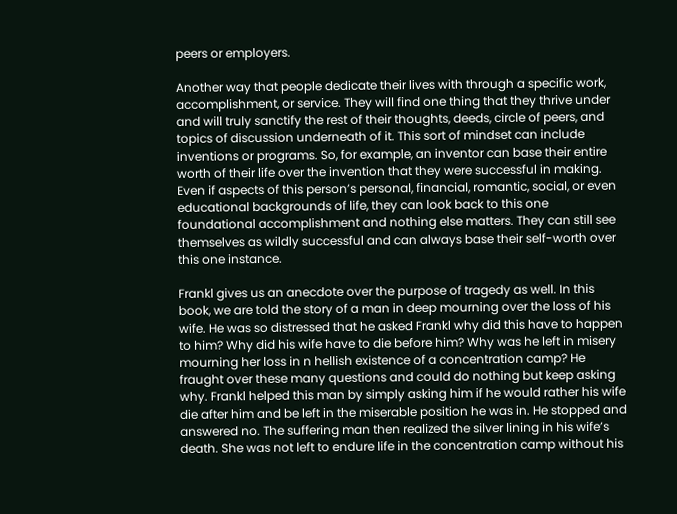peers or employers.

Another way that people dedicate their lives with through a specific work, accomplishment, or service. They will find one thing that they thrive under and will truly sanctify the rest of their thoughts, deeds, circle of peers, and topics of discussion underneath of it. This sort of mindset can include inventions or programs. So, for example, an inventor can base their entire worth of their life over the invention that they were successful in making. Even if aspects of this person’s personal, financial, romantic, social, or even educational backgrounds of life, they can look back to this one foundational accomplishment and nothing else matters. They can still see themselves as wildly successful and can always base their self-worth over this one instance.

Frankl gives us an anecdote over the purpose of tragedy as well. In this book, we are told the story of a man in deep mourning over the loss of his wife. He was so distressed that he asked Frankl why did this have to happen to him? Why did his wife have to die before him? Why was he left in misery mourning her loss in n hellish existence of a concentration camp? He fraught over these many questions and could do nothing but keep asking why. Frankl helped this man by simply asking him if he would rather his wife die after him and be left in the miserable position he was in. He stopped and answered no. The suffering man then realized the silver lining in his wife’s death. She was not left to endure life in the concentration camp without his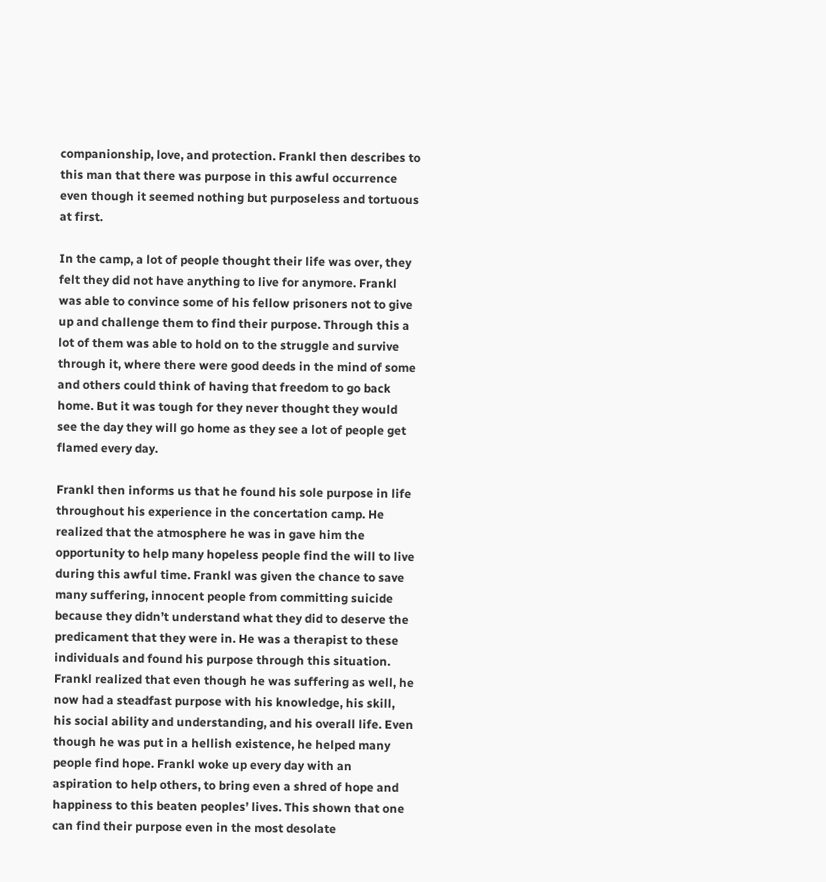companionship, love, and protection. Frankl then describes to this man that there was purpose in this awful occurrence even though it seemed nothing but purposeless and tortuous at first.

In the camp, a lot of people thought their life was over, they felt they did not have anything to live for anymore. Frankl was able to convince some of his fellow prisoners not to give up and challenge them to find their purpose. Through this a lot of them was able to hold on to the struggle and survive through it, where there were good deeds in the mind of some and others could think of having that freedom to go back home. But it was tough for they never thought they would see the day they will go home as they see a lot of people get flamed every day.

Frankl then informs us that he found his sole purpose in life throughout his experience in the concertation camp. He realized that the atmosphere he was in gave him the opportunity to help many hopeless people find the will to live during this awful time. Frankl was given the chance to save many suffering, innocent people from committing suicide because they didn’t understand what they did to deserve the predicament that they were in. He was a therapist to these individuals and found his purpose through this situation. Frankl realized that even though he was suffering as well, he now had a steadfast purpose with his knowledge, his skill, his social ability and understanding, and his overall life. Even though he was put in a hellish existence, he helped many people find hope. Frankl woke up every day with an aspiration to help others, to bring even a shred of hope and happiness to this beaten peoples’ lives. This shown that one can find their purpose even in the most desolate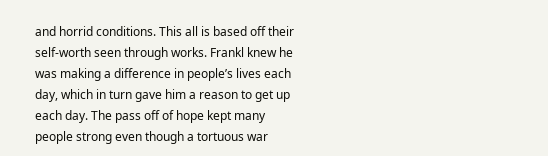and horrid conditions. This all is based off their self-worth seen through works. Frankl knew he was making a difference in people’s lives each day, which in turn gave him a reason to get up each day. The pass off of hope kept many people strong even though a tortuous war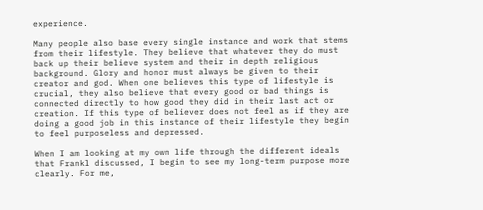experience.

Many people also base every single instance and work that stems from their lifestyle. They believe that whatever they do must back up their believe system and their in depth religious background. Glory and honor must always be given to their creator and god. When one believes this type of lifestyle is crucial, they also believe that every good or bad things is connected directly to how good they did in their last act or creation. If this type of believer does not feel as if they are doing a good job in this instance of their lifestyle they begin to feel purposeless and depressed.

When I am looking at my own life through the different ideals that Frankl discussed, I begin to see my long-term purpose more clearly. For me,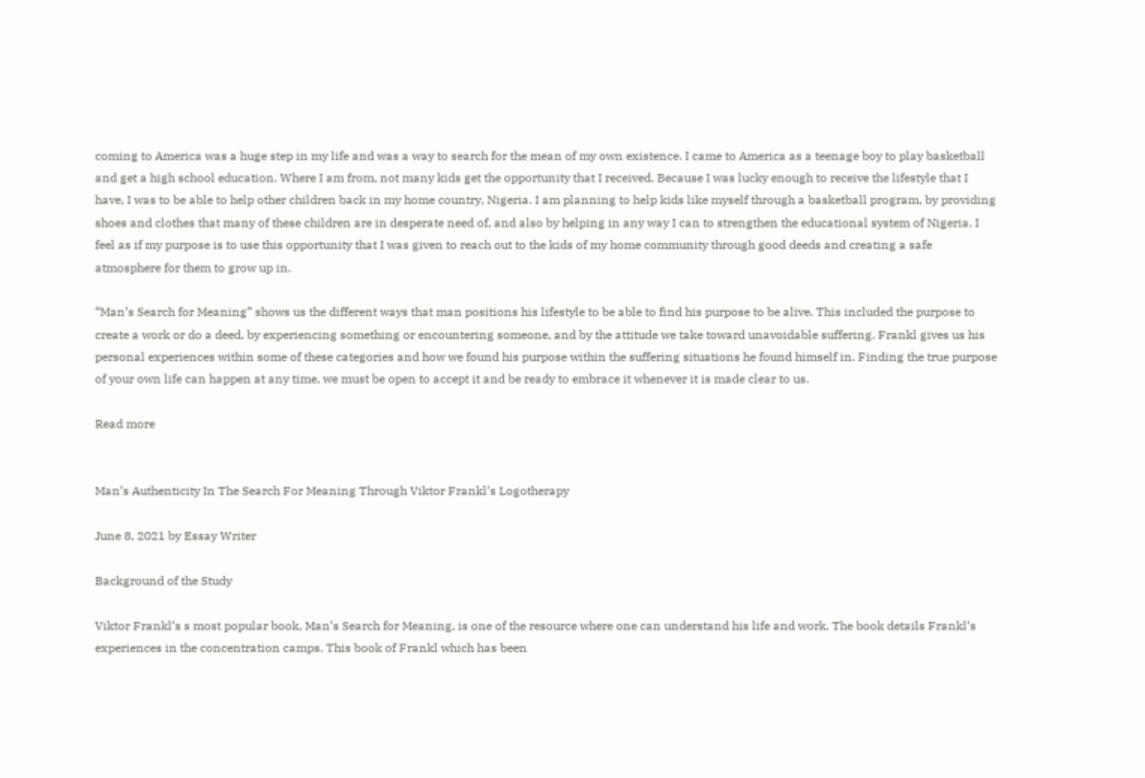coming to America was a huge step in my life and was a way to search for the mean of my own existence. I came to America as a teenage boy to play basketball and get a high school education. Where I am from, not many kids get the opportunity that I received. Because I was lucky enough to receive the lifestyle that I have, I was to be able to help other children back in my home country, Nigeria. I am planning to help kids like myself through a basketball program, by providing shoes and clothes that many of these children are in desperate need of, and also by helping in any way I can to strengthen the educational system of Nigeria. I feel as if my purpose is to use this opportunity that I was given to reach out to the kids of my home community through good deeds and creating a safe atmosphere for them to grow up in.

“Man’s Search for Meaning” shows us the different ways that man positions his lifestyle to be able to find his purpose to be alive. This included the purpose to create a work or do a deed, by experiencing something or encountering someone, and by the attitude we take toward unavoidable suffering. Frankl gives us his personal experiences within some of these categories and how we found his purpose within the suffering situations he found himself in. Finding the true purpose of your own life can happen at any time, we must be open to accept it and be ready to embrace it whenever it is made clear to us.

Read more


Man’s Authenticity In The Search For Meaning Through Viktor Frankl’s Logotherapy

June 8, 2021 by Essay Writer

Background of the Study

Viktor Frankl‘s s most popular book, Man’s Search for Meaning, is one of the resource where one can understand his life and work. The book details Frankl‘s experiences in the concentration camps. This book of Frankl which has been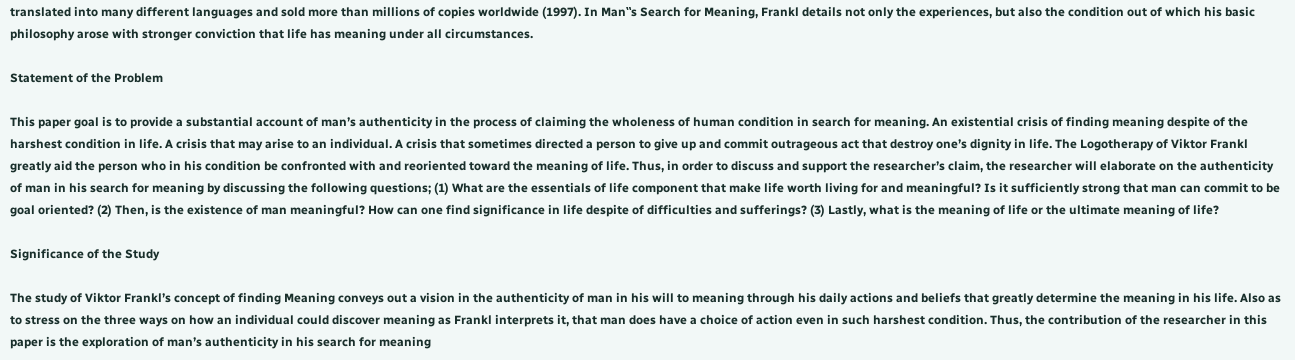translated into many different languages and sold more than millions of copies worldwide (1997). In Man‟s Search for Meaning, Frankl details not only the experiences, but also the condition out of which his basic philosophy arose with stronger conviction that life has meaning under all circumstances.

Statement of the Problem

This paper goal is to provide a substantial account of man’s authenticity in the process of claiming the wholeness of human condition in search for meaning. An existential crisis of finding meaning despite of the harshest condition in life. A crisis that may arise to an individual. A crisis that sometimes directed a person to give up and commit outrageous act that destroy one’s dignity in life. The Logotherapy of Viktor Frankl greatly aid the person who in his condition be confronted with and reoriented toward the meaning of life. Thus, in order to discuss and support the researcher’s claim, the researcher will elaborate on the authenticity of man in his search for meaning by discussing the following questions; (1) What are the essentials of life component that make life worth living for and meaningful? Is it sufficiently strong that man can commit to be goal oriented? (2) Then, is the existence of man meaningful? How can one find significance in life despite of difficulties and sufferings? (3) Lastly, what is the meaning of life or the ultimate meaning of life?

Significance of the Study

The study of Viktor Frankl’s concept of finding Meaning conveys out a vision in the authenticity of man in his will to meaning through his daily actions and beliefs that greatly determine the meaning in his life. Also as to stress on the three ways on how an individual could discover meaning as Frankl interprets it, that man does have a choice of action even in such harshest condition. Thus, the contribution of the researcher in this paper is the exploration of man’s authenticity in his search for meaning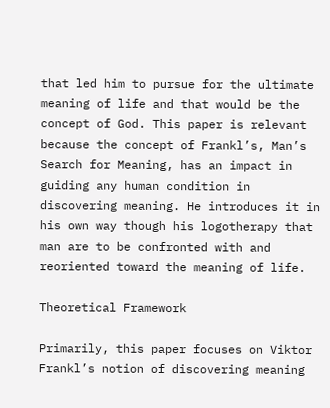that led him to pursue for the ultimate meaning of life and that would be the concept of God. This paper is relevant because the concept of Frankl’s, Man’s Search for Meaning, has an impact in guiding any human condition in discovering meaning. He introduces it in his own way though his logotherapy that man are to be confronted with and reoriented toward the meaning of life.

Theoretical Framework

Primarily, this paper focuses on Viktor Frankl’s notion of discovering meaning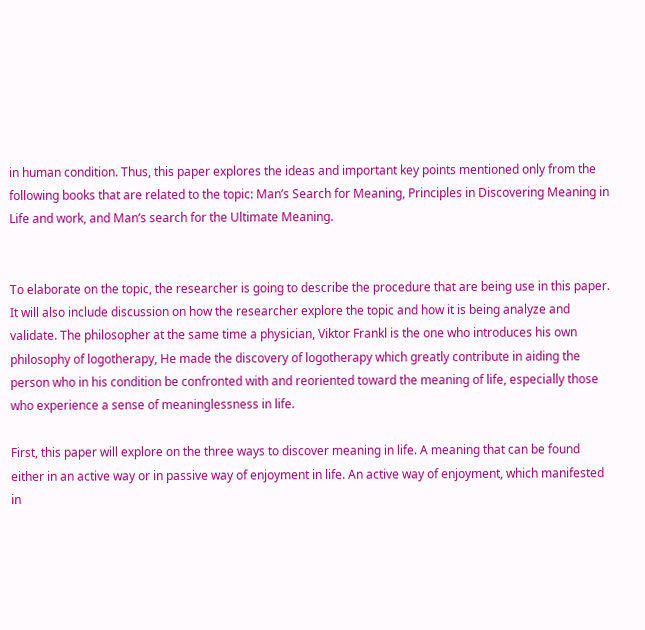in human condition. Thus, this paper explores the ideas and important key points mentioned only from the following books that are related to the topic: Man’s Search for Meaning, Principles in Discovering Meaning in Life and work, and Man’s search for the Ultimate Meaning.


To elaborate on the topic, the researcher is going to describe the procedure that are being use in this paper. It will also include discussion on how the researcher explore the topic and how it is being analyze and validate. The philosopher at the same time a physician, Viktor Frankl is the one who introduces his own philosophy of logotherapy, He made the discovery of logotherapy which greatly contribute in aiding the person who in his condition be confronted with and reoriented toward the meaning of life, especially those who experience a sense of meaninglessness in life.

First, this paper will explore on the three ways to discover meaning in life. A meaning that can be found either in an active way or in passive way of enjoyment in life. An active way of enjoyment, which manifested in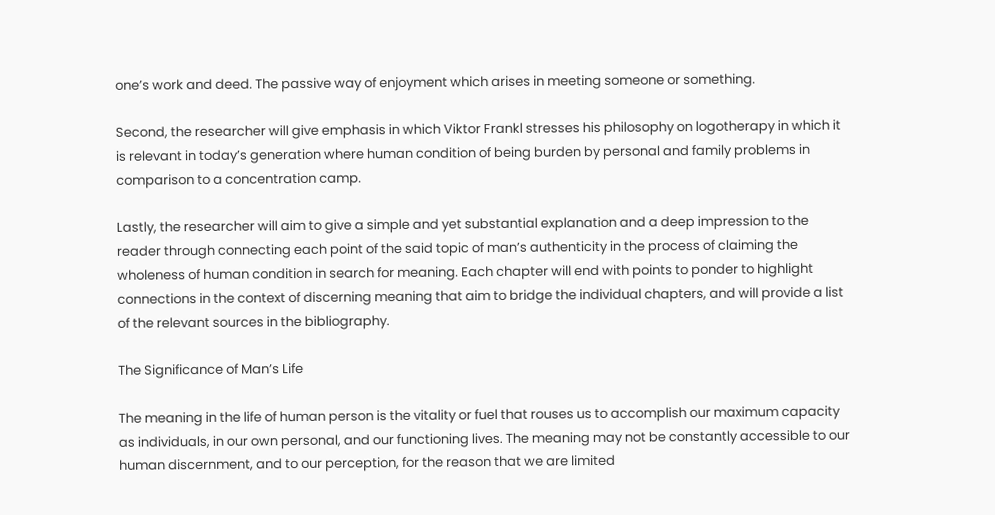one’s work and deed. The passive way of enjoyment which arises in meeting someone or something.

Second, the researcher will give emphasis in which Viktor Frankl stresses his philosophy on logotherapy in which it is relevant in today’s generation where human condition of being burden by personal and family problems in comparison to a concentration camp.

Lastly, the researcher will aim to give a simple and yet substantial explanation and a deep impression to the reader through connecting each point of the said topic of man’s authenticity in the process of claiming the wholeness of human condition in search for meaning. Each chapter will end with points to ponder to highlight connections in the context of discerning meaning that aim to bridge the individual chapters, and will provide a list of the relevant sources in the bibliography.

The Significance of Man’s Life

The meaning in the life of human person is the vitality or fuel that rouses us to accomplish our maximum capacity as individuals, in our own personal, and our functioning lives. The meaning may not be constantly accessible to our human discernment, and to our perception, for the reason that we are limited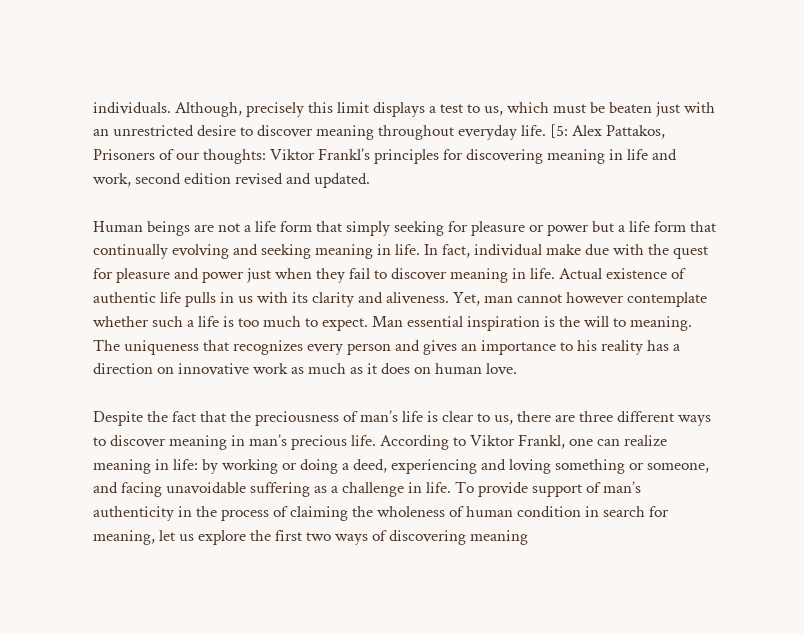individuals. Although, precisely this limit displays a test to us, which must be beaten just with an unrestricted desire to discover meaning throughout everyday life. [5: Alex Pattakos, Prisoners of our thoughts: Viktor Frankl’s principles for discovering meaning in life and work, second edition revised and updated.

Human beings are not a life form that simply seeking for pleasure or power but a life form that continually evolving and seeking meaning in life. In fact, individual make due with the quest for pleasure and power just when they fail to discover meaning in life. Actual existence of authentic life pulls in us with its clarity and aliveness. Yet, man cannot however contemplate whether such a life is too much to expect. Man essential inspiration is the will to meaning. The uniqueness that recognizes every person and gives an importance to his reality has a direction on innovative work as much as it does on human love.

Despite the fact that the preciousness of man’s life is clear to us, there are three different ways to discover meaning in man’s precious life. According to Viktor Frankl, one can realize meaning in life: by working or doing a deed, experiencing and loving something or someone, and facing unavoidable suffering as a challenge in life. To provide support of man’s authenticity in the process of claiming the wholeness of human condition in search for meaning, let us explore the first two ways of discovering meaning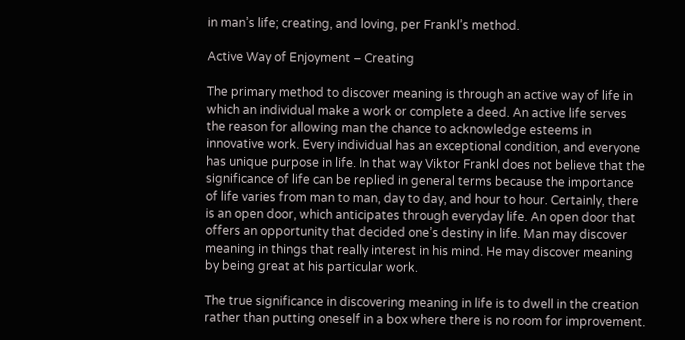in man’s life; creating, and loving, per Frankl’s method.

Active Way of Enjoyment – Creating

The primary method to discover meaning is through an active way of life in which an individual make a work or complete a deed. An active life serves the reason for allowing man the chance to acknowledge esteems in innovative work. Every individual has an exceptional condition, and everyone has unique purpose in life. In that way Viktor Frankl does not believe that the significance of life can be replied in general terms because the importance of life varies from man to man, day to day, and hour to hour. Certainly, there is an open door, which anticipates through everyday life. An open door that offers an opportunity that decided one’s destiny in life. Man may discover meaning in things that really interest in his mind. He may discover meaning by being great at his particular work.

The true significance in discovering meaning in life is to dwell in the creation rather than putting oneself in a box where there is no room for improvement.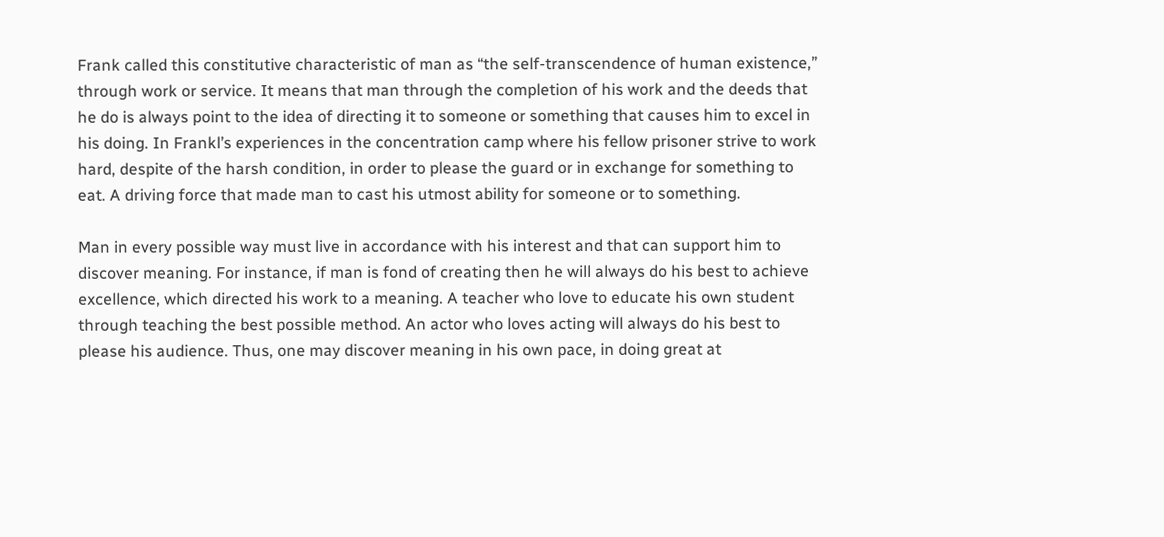Frank called this constitutive characteristic of man as “the self-transcendence of human existence,” through work or service. It means that man through the completion of his work and the deeds that he do is always point to the idea of directing it to someone or something that causes him to excel in his doing. In Frankl’s experiences in the concentration camp where his fellow prisoner strive to work hard, despite of the harsh condition, in order to please the guard or in exchange for something to eat. A driving force that made man to cast his utmost ability for someone or to something.

Man in every possible way must live in accordance with his interest and that can support him to discover meaning. For instance, if man is fond of creating then he will always do his best to achieve excellence, which directed his work to a meaning. A teacher who love to educate his own student through teaching the best possible method. An actor who loves acting will always do his best to please his audience. Thus, one may discover meaning in his own pace, in doing great at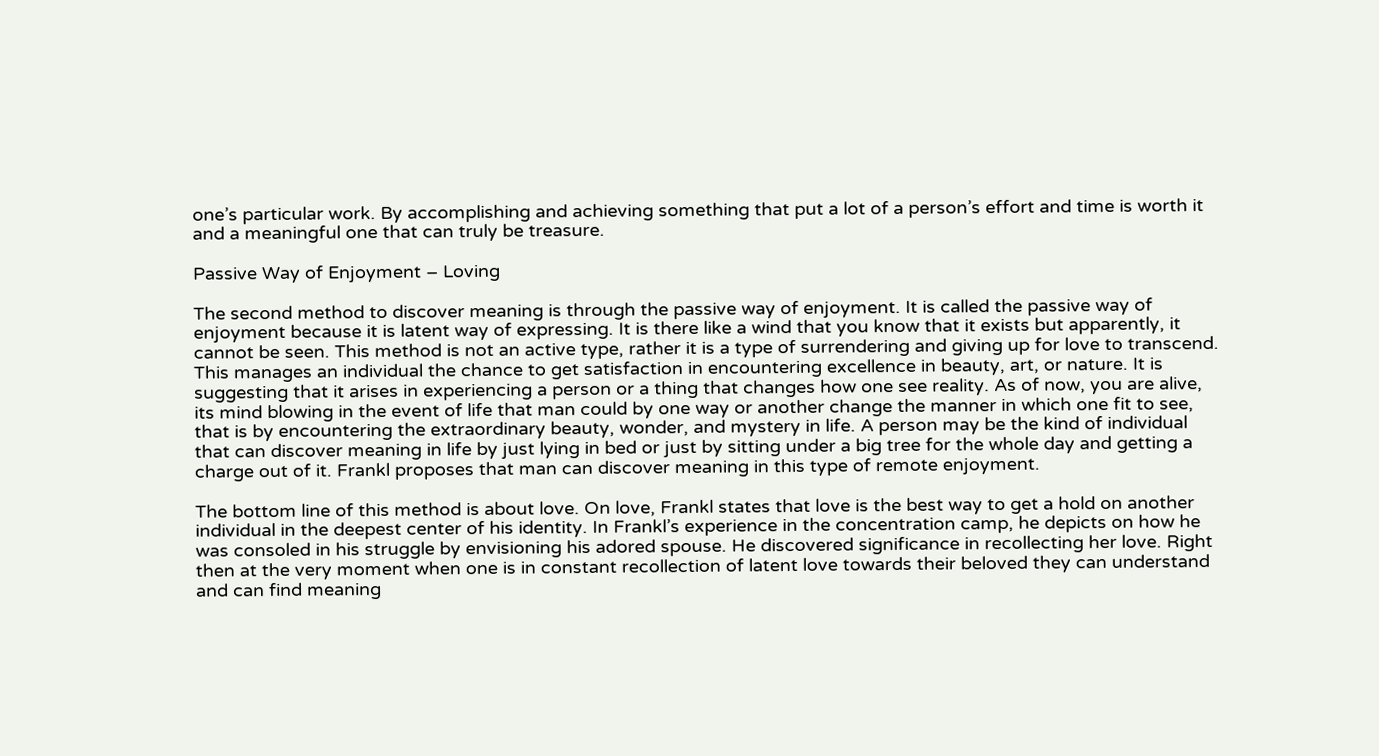one’s particular work. By accomplishing and achieving something that put a lot of a person’s effort and time is worth it and a meaningful one that can truly be treasure.

Passive Way of Enjoyment – Loving

The second method to discover meaning is through the passive way of enjoyment. It is called the passive way of enjoyment because it is latent way of expressing. It is there like a wind that you know that it exists but apparently, it cannot be seen. This method is not an active type, rather it is a type of surrendering and giving up for love to transcend. This manages an individual the chance to get satisfaction in encountering excellence in beauty, art, or nature. It is suggesting that it arises in experiencing a person or a thing that changes how one see reality. As of now, you are alive, its mind blowing in the event of life that man could by one way or another change the manner in which one fit to see, that is by encountering the extraordinary beauty, wonder, and mystery in life. A person may be the kind of individual that can discover meaning in life by just lying in bed or just by sitting under a big tree for the whole day and getting a charge out of it. Frankl proposes that man can discover meaning in this type of remote enjoyment.

The bottom line of this method is about love. On love, Frankl states that love is the best way to get a hold on another individual in the deepest center of his identity. In Frankl’s experience in the concentration camp, he depicts on how he was consoled in his struggle by envisioning his adored spouse. He discovered significance in recollecting her love. Right then at the very moment when one is in constant recollection of latent love towards their beloved they can understand and can find meaning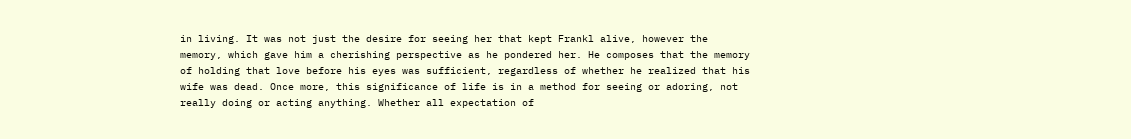in living. It was not just the desire for seeing her that kept Frankl alive, however the memory, which gave him a cherishing perspective as he pondered her. He composes that the memory of holding that love before his eyes was sufficient, regardless of whether he realized that his wife was dead. Once more, this significance of life is in a method for seeing or adoring, not really doing or acting anything. Whether all expectation of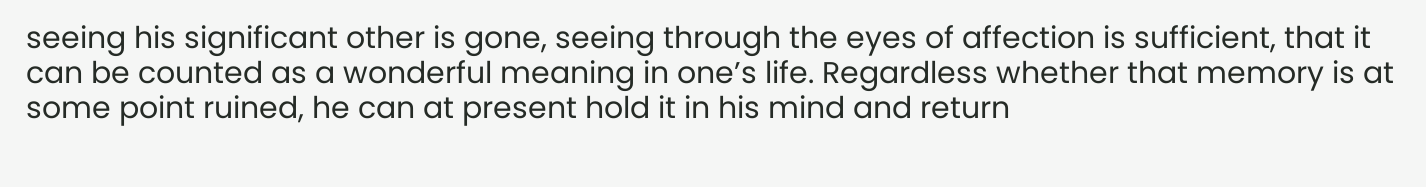seeing his significant other is gone, seeing through the eyes of affection is sufficient, that it can be counted as a wonderful meaning in one’s life. Regardless whether that memory is at some point ruined, he can at present hold it in his mind and return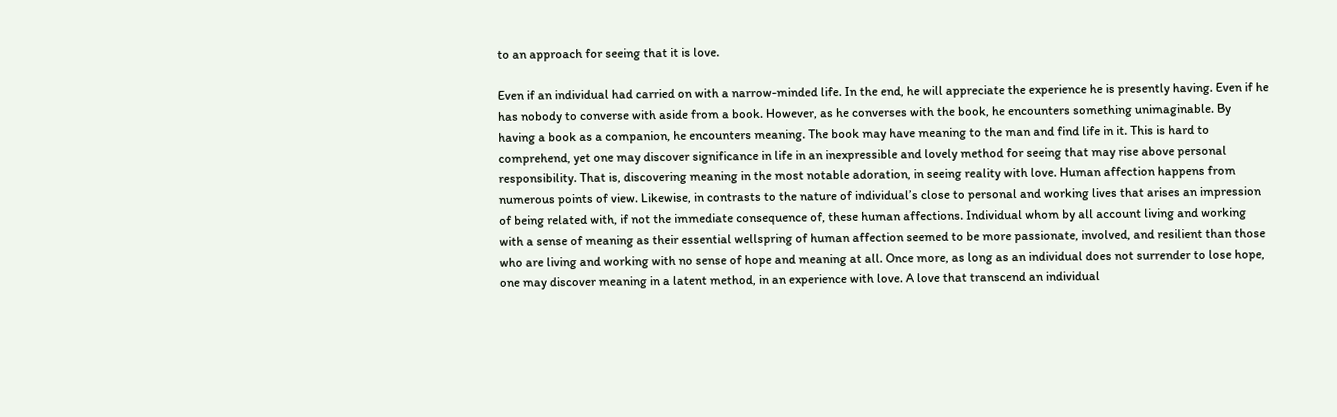to an approach for seeing that it is love.

Even if an individual had carried on with a narrow-minded life. In the end, he will appreciate the experience he is presently having. Even if he has nobody to converse with aside from a book. However, as he converses with the book, he encounters something unimaginable. By having a book as a companion, he encounters meaning. The book may have meaning to the man and find life in it. This is hard to comprehend, yet one may discover significance in life in an inexpressible and lovely method for seeing that may rise above personal responsibility. That is, discovering meaning in the most notable adoration, in seeing reality with love. Human affection happens from numerous points of view. Likewise, in contrasts to the nature of individual’s close to personal and working lives that arises an impression of being related with, if not the immediate consequence of, these human affections. Individual whom by all account living and working with a sense of meaning as their essential wellspring of human affection seemed to be more passionate, involved, and resilient than those who are living and working with no sense of hope and meaning at all. Once more, as long as an individual does not surrender to lose hope, one may discover meaning in a latent method, in an experience with love. A love that transcend an individual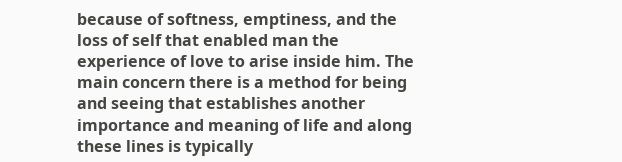because of softness, emptiness, and the loss of self that enabled man the experience of love to arise inside him. The main concern there is a method for being and seeing that establishes another importance and meaning of life and along these lines is typically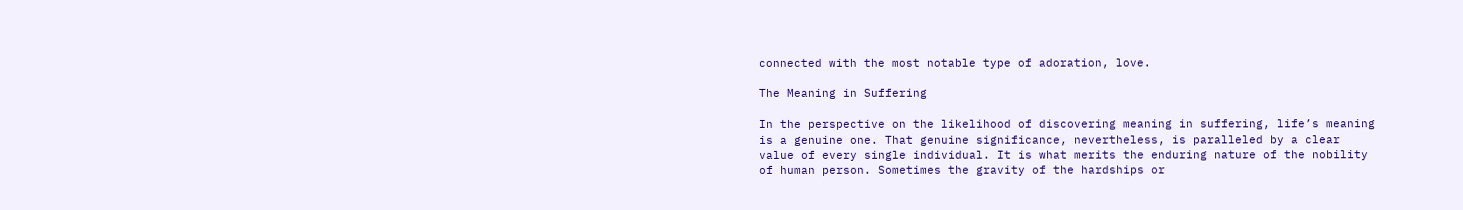connected with the most notable type of adoration, love.

The Meaning in Suffering

In the perspective on the likelihood of discovering meaning in suffering, life’s meaning is a genuine one. That genuine significance, nevertheless, is paralleled by a clear value of every single individual. It is what merits the enduring nature of the nobility of human person. Sometimes the gravity of the hardships or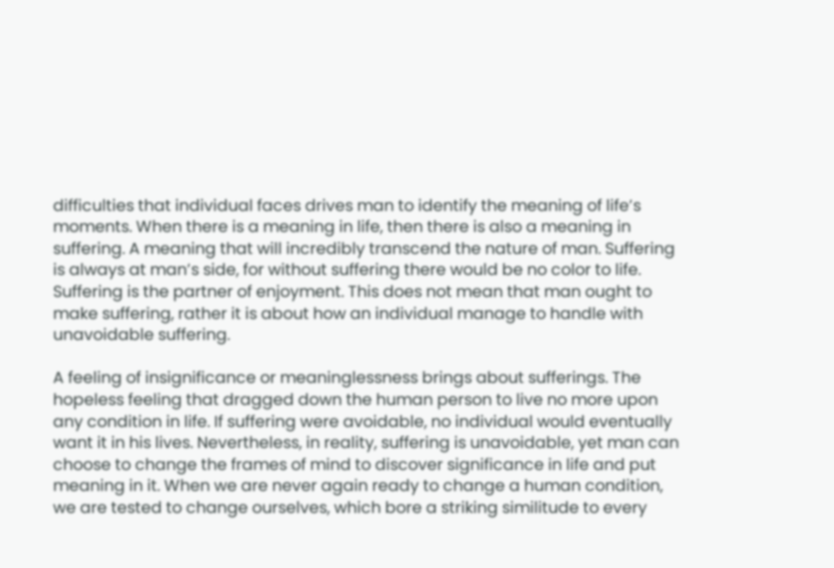difficulties that individual faces drives man to identify the meaning of life’s moments. When there is a meaning in life, then there is also a meaning in suffering. A meaning that will incredibly transcend the nature of man. Suffering is always at man’s side, for without suffering there would be no color to life. Suffering is the partner of enjoyment. This does not mean that man ought to make suffering, rather it is about how an individual manage to handle with unavoidable suffering.

A feeling of insignificance or meaninglessness brings about sufferings. The hopeless feeling that dragged down the human person to live no more upon any condition in life. If suffering were avoidable, no individual would eventually want it in his lives. Nevertheless, in reality, suffering is unavoidable, yet man can choose to change the frames of mind to discover significance in life and put meaning in it. When we are never again ready to change a human condition, we are tested to change ourselves, which bore a striking similitude to every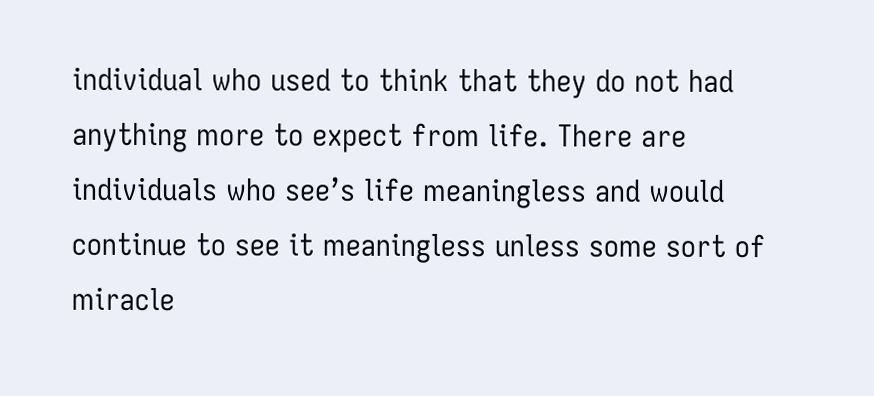individual who used to think that they do not had anything more to expect from life. There are individuals who see’s life meaningless and would continue to see it meaningless unless some sort of miracle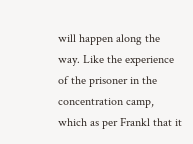will happen along the way. Like the experience of the prisoner in the concentration camp, which as per Frankl that it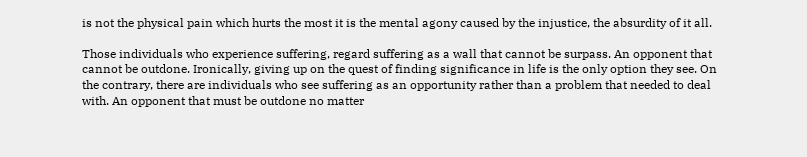is not the physical pain which hurts the most it is the mental agony caused by the injustice, the absurdity of it all.

Those individuals who experience suffering, regard suffering as a wall that cannot be surpass. An opponent that cannot be outdone. Ironically, giving up on the quest of finding significance in life is the only option they see. On the contrary, there are individuals who see suffering as an opportunity rather than a problem that needed to deal with. An opponent that must be outdone no matter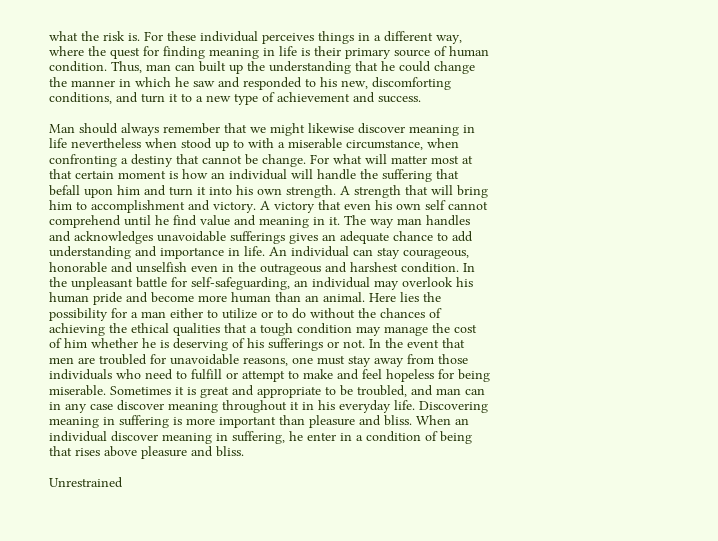what the risk is. For these individual perceives things in a different way, where the quest for finding meaning in life is their primary source of human condition. Thus, man can built up the understanding that he could change the manner in which he saw and responded to his new, discomforting conditions, and turn it to a new type of achievement and success.

Man should always remember that we might likewise discover meaning in life nevertheless when stood up to with a miserable circumstance, when confronting a destiny that cannot be change. For what will matter most at that certain moment is how an individual will handle the suffering that befall upon him and turn it into his own strength. A strength that will bring him to accomplishment and victory. A victory that even his own self cannot comprehend until he find value and meaning in it. The way man handles and acknowledges unavoidable sufferings gives an adequate chance to add understanding and importance in life. An individual can stay courageous, honorable and unselfish even in the outrageous and harshest condition. In the unpleasant battle for self-safeguarding, an individual may overlook his human pride and become more human than an animal. Here lies the possibility for a man either to utilize or to do without the chances of achieving the ethical qualities that a tough condition may manage the cost of him whether he is deserving of his sufferings or not. In the event that men are troubled for unavoidable reasons, one must stay away from those individuals who need to fulfill or attempt to make and feel hopeless for being miserable. Sometimes it is great and appropriate to be troubled, and man can in any case discover meaning throughout it in his everyday life. Discovering meaning in suffering is more important than pleasure and bliss. When an individual discover meaning in suffering, he enter in a condition of being that rises above pleasure and bliss.

Unrestrained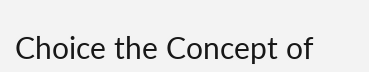Choice the Concept of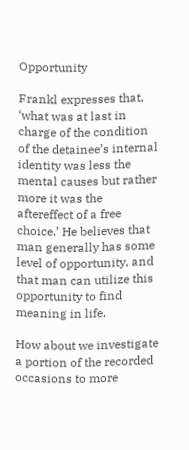Opportunity

Frankl expresses that, ‘what was at last in charge of the condition of the detainee’s internal identity was less the mental causes but rather more it was the aftereffect of a free choice.’ He believes that man generally has some level of opportunity, and that man can utilize this opportunity to find meaning in life.

How about we investigate a portion of the recorded occasions to more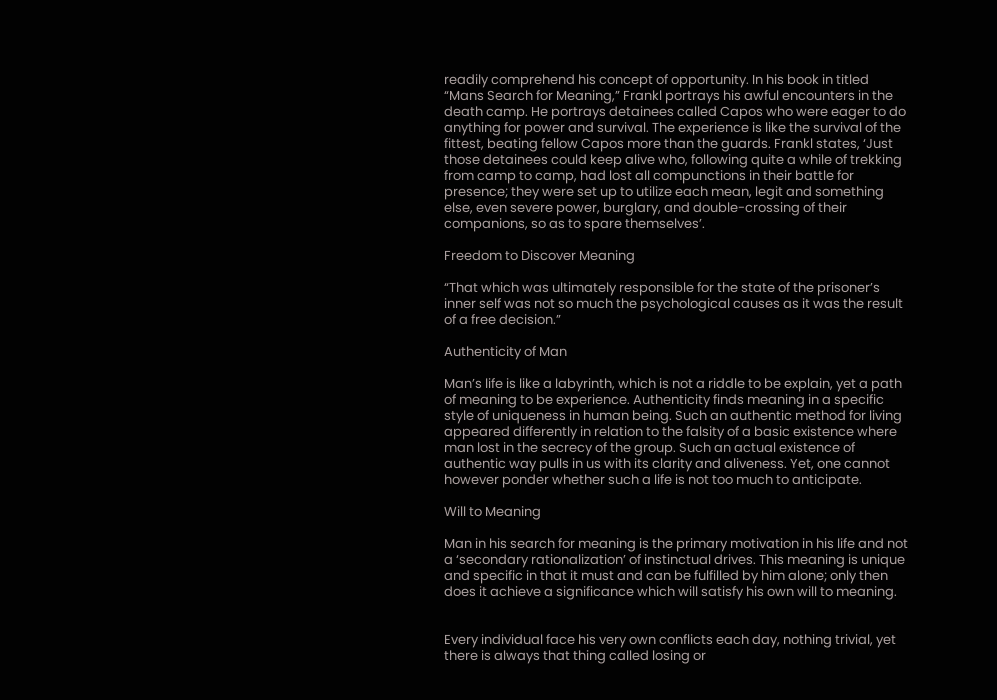readily comprehend his concept of opportunity. In his book in titled “Mans Search for Meaning,” Frankl portrays his awful encounters in the death camp. He portrays detainees called Capos who were eager to do anything for power and survival. The experience is like the survival of the fittest, beating fellow Capos more than the guards. Frankl states, ‘Just those detainees could keep alive who, following quite a while of trekking from camp to camp, had lost all compunctions in their battle for presence; they were set up to utilize each mean, legit and something else, even severe power, burglary, and double-crossing of their companions, so as to spare themselves’.

Freedom to Discover Meaning

“That which was ultimately responsible for the state of the prisoner’s inner self was not so much the psychological causes as it was the result of a free decision.”

Authenticity of Man

Man’s life is like a labyrinth, which is not a riddle to be explain, yet a path of meaning to be experience. Authenticity finds meaning in a specific style of uniqueness in human being. Such an authentic method for living appeared differently in relation to the falsity of a basic existence where man lost in the secrecy of the group. Such an actual existence of authentic way pulls in us with its clarity and aliveness. Yet, one cannot however ponder whether such a life is not too much to anticipate.

Will to Meaning

Man in his search for meaning is the primary motivation in his life and not a ‘secondary rationalization’ of instinctual drives. This meaning is unique and specific in that it must and can be fulfilled by him alone; only then does it achieve a significance which will satisfy his own will to meaning.


Every individual face his very own conflicts each day, nothing trivial, yet there is always that thing called losing or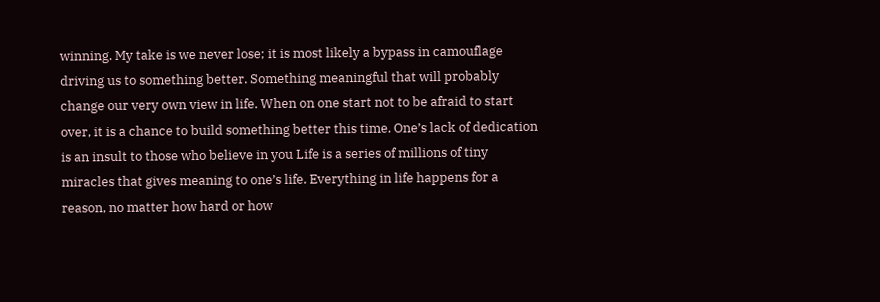winning. My take is we never lose; it is most likely a bypass in camouflage driving us to something better. Something meaningful that will probably change our very own view in life. When on one start not to be afraid to start over, it is a chance to build something better this time. One’s lack of dedication is an insult to those who believe in you Life is a series of millions of tiny miracles that gives meaning to one’s life. Everything in life happens for a reason, no matter how hard or how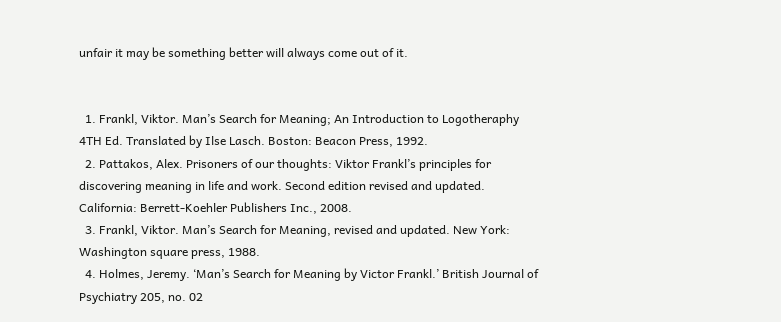unfair it may be something better will always come out of it.


  1. Frankl, Viktor. Man’s Search for Meaning; An Introduction to Logotheraphy 4TH Ed. Translated by Ilse Lasch. Boston: Beacon Press, 1992.
  2. Pattakos, Alex. Prisoners of our thoughts: Viktor Frankl’s principles for discovering meaning in life and work. Second edition revised and updated. California: Berrett-Koehler Publishers Inc., 2008.
  3. Frankl, Viktor. Man’s Search for Meaning, revised and updated. New York: Washington square press, 1988.
  4. Holmes, Jeremy. ‘Man’s Search for Meaning by Victor Frankl.’ British Journal of Psychiatry 205, no. 02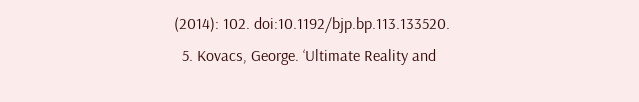(2014): 102. doi:10.1192/bjp.bp.113.133520.
  5. Kovacs, George. ‘Ultimate Reality and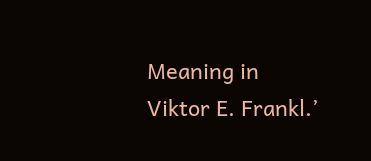Meaning in Viktor E. Frankl.’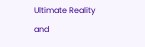Ultimate Reality and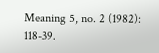Meaning 5, no. 2 (1982): 118-39.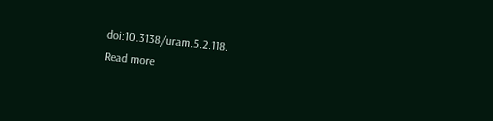doi:10.3138/uram.5.2.118.
Read more